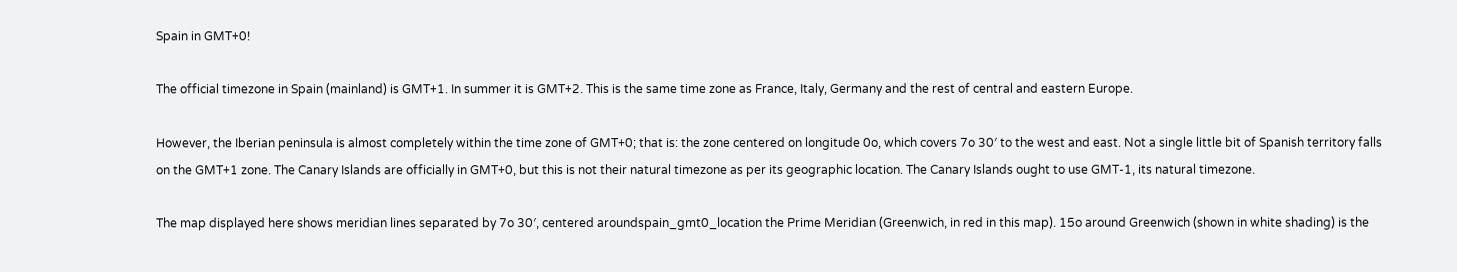Spain in GMT+0!

The official timezone in Spain (mainland) is GMT+1. In summer it is GMT+2. This is the same time zone as France, Italy, Germany and the rest of central and eastern Europe.

However, the Iberian peninsula is almost completely within the time zone of GMT+0; that is: the zone centered on longitude 0o, which covers 7o 30′ to the west and east. Not a single little bit of Spanish territory falls on the GMT+1 zone. The Canary Islands are officially in GMT+0, but this is not their natural timezone as per its geographic location. The Canary Islands ought to use GMT-1, its natural timezone.

The map displayed here shows meridian lines separated by 7o 30′, centered aroundspain_gmt0_location the Prime Meridian (Greenwich, in red in this map). 15o around Greenwich (shown in white shading) is the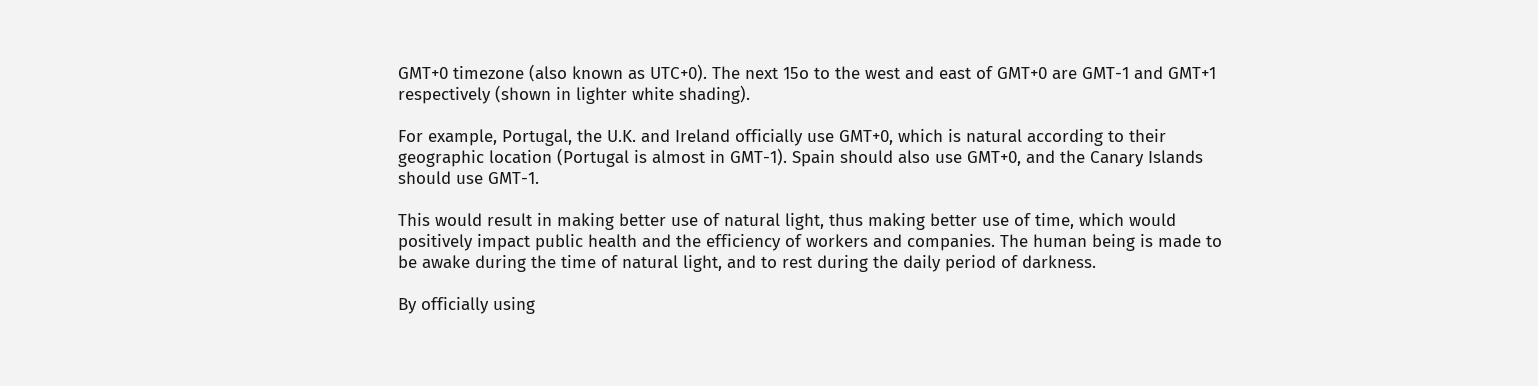GMT+0 timezone (also known as UTC+0). The next 15o to the west and east of GMT+0 are GMT-1 and GMT+1 respectively (shown in lighter white shading).

For example, Portugal, the U.K. and Ireland officially use GMT+0, which is natural according to their geographic location (Portugal is almost in GMT-1). Spain should also use GMT+0, and the Canary Islands should use GMT-1.

This would result in making better use of natural light, thus making better use of time, which would positively impact public health and the efficiency of workers and companies. The human being is made to be awake during the time of natural light, and to rest during the daily period of darkness.

By officially using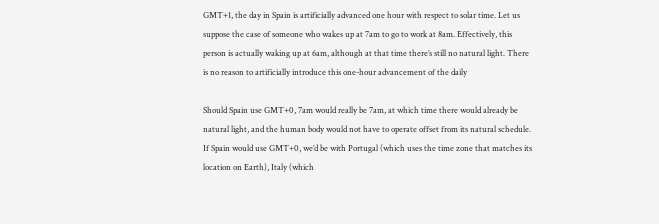GMT+1, the day in Spain is artificially advanced one hour with respect to solar time. Let us suppose the case of someone who wakes up at 7am to go to work at 8am. Effectively, this person is actually waking up at 6am, although at that time there’s still no natural light. There is no reason to artificially introduce this one-hour advancement of the daily

Should Spain use GMT+0, 7am would really be 7am, at which time there would already be natural light, and the human body would not have to operate offset from its natural schedule. If Spain would use GMT+0, we’d be with Portugal (which uses the time zone that matches its location on Earth), Italy (which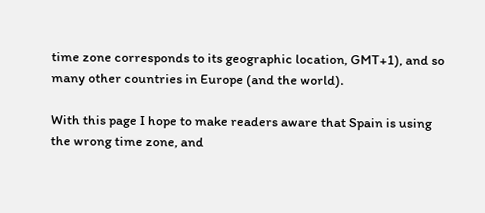time zone corresponds to its geographic location, GMT+1), and so many other countries in Europe (and the world).

With this page I hope to make readers aware that Spain is using the wrong time zone, and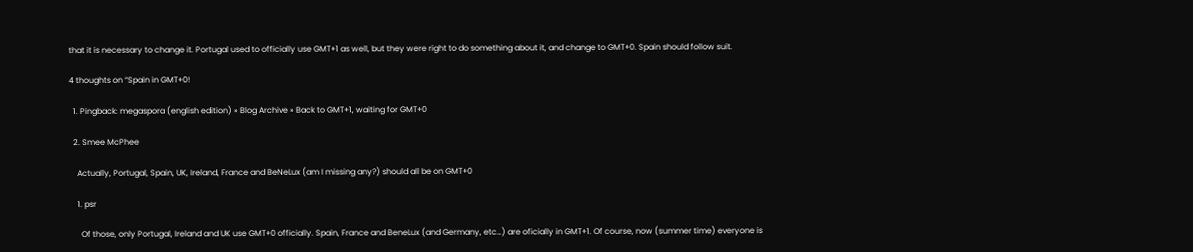that it is necessary to change it. Portugal used to officially use GMT+1 as well, but they were right to do something about it, and change to GMT+0. Spain should follow suit.

4 thoughts on “Spain in GMT+0!

  1. Pingback: megaspora (english edition) » Blog Archive » Back to GMT+1, waiting for GMT+0

  2. Smee McPhee

    Actually, Portugal, Spain, UK, Ireland, France and BeNeLux (am I missing any?) should all be on GMT+0

    1. psr

      Of those, only Portugal, Ireland and UK use GMT+0 officially. Spain, France and BeneLux (and Germany, etc…) are oficially in GMT+1. Of course, now (summer time) everyone is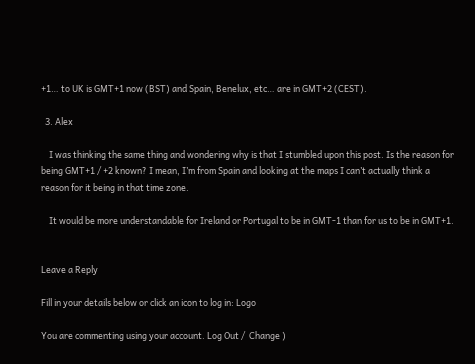+1… to UK is GMT+1 now (BST) and Spain, Benelux, etc… are in GMT+2 (CEST).

  3. Alex

    I was thinking the same thing and wondering why is that I stumbled upon this post. Is the reason for being GMT+1 / +2 known? I mean, I’m from Spain and looking at the maps I can’t actually think a reason for it being in that time zone.

    It would be more understandable for Ireland or Portugal to be in GMT-1 than for us to be in GMT+1.


Leave a Reply

Fill in your details below or click an icon to log in: Logo

You are commenting using your account. Log Out /  Change )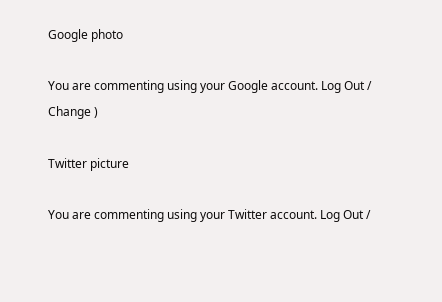Google photo

You are commenting using your Google account. Log Out /  Change )

Twitter picture

You are commenting using your Twitter account. Log Out /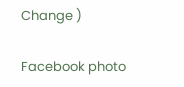Change )

Facebook photo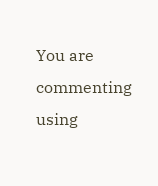You are commenting using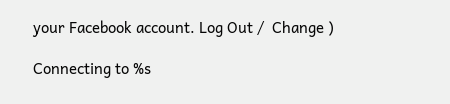your Facebook account. Log Out /  Change )

Connecting to %s